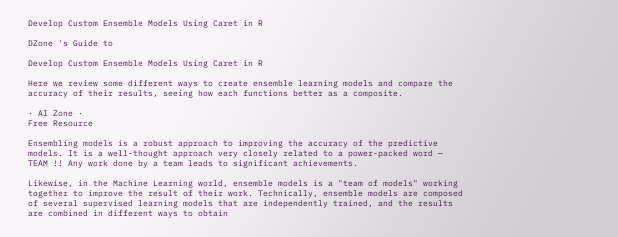Develop Custom Ensemble Models Using Caret in R

DZone 's Guide to

Develop Custom Ensemble Models Using Caret in R

Here we review some different ways to create ensemble learning models and compare the accuracy of their results, seeing how each functions better as a composite.

· AI Zone ·
Free Resource

Ensembling models is a robust approach to improving the accuracy of the predictive models. It is a well-thought approach very closely related to a power-packed word — TEAM !! Any work done by a team leads to significant achievements.

Likewise, in the Machine Learning world, ensemble models is a "team of models" working together to improve the result of their work. Technically, ensemble models are composed of several supervised learning models that are independently trained, and the results are combined in different ways to obtain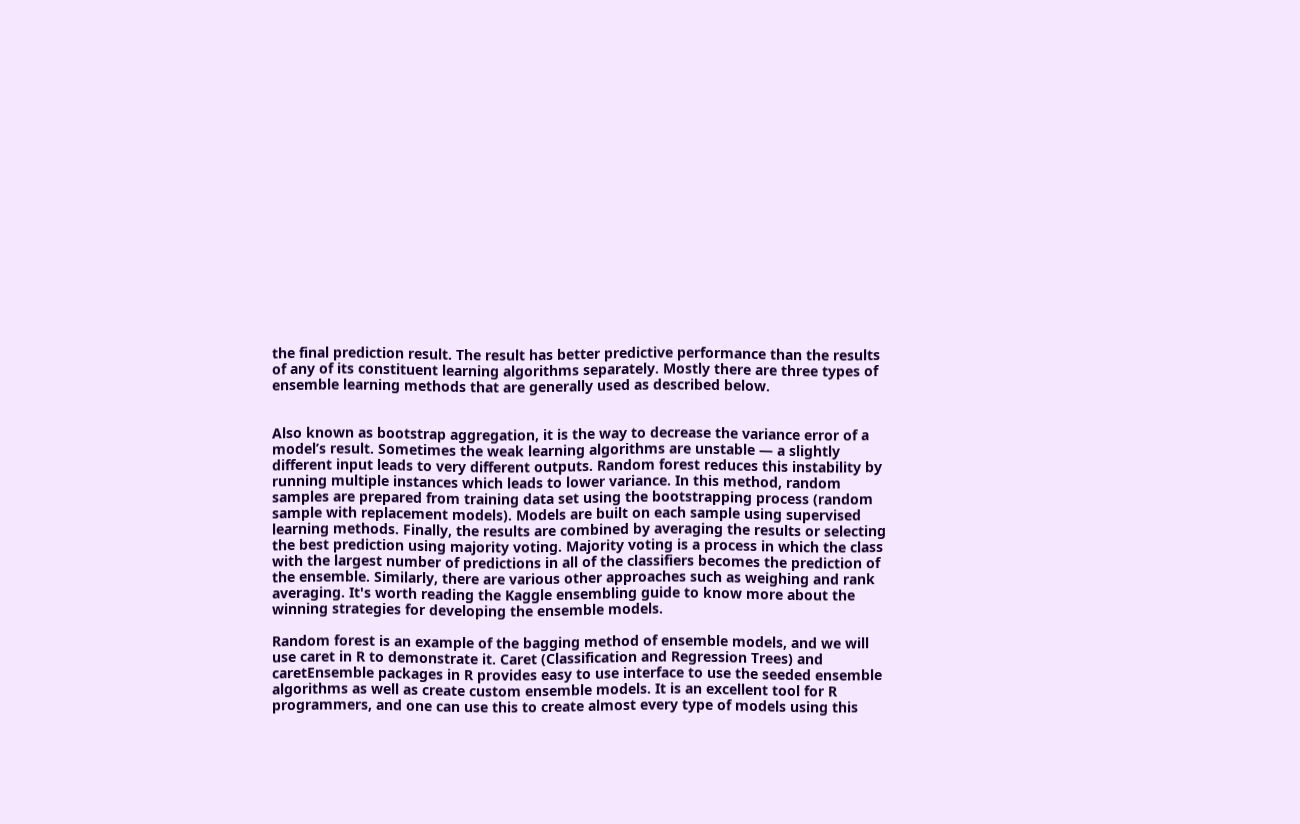the final prediction result. The result has better predictive performance than the results of any of its constituent learning algorithms separately. Mostly there are three types of ensemble learning methods that are generally used as described below.


Also known as bootstrap aggregation, it is the way to decrease the variance error of a model’s result. Sometimes the weak learning algorithms are unstable — a slightly different input leads to very different outputs. Random forest reduces this instability by running multiple instances which leads to lower variance. In this method, random samples are prepared from training data set using the bootstrapping process (random sample with replacement models). Models are built on each sample using supervised learning methods. Finally, the results are combined by averaging the results or selecting the best prediction using majority voting. Majority voting is a process in which the class with the largest number of predictions in all of the classifiers becomes the prediction of the ensemble. Similarly, there are various other approaches such as weighing and rank averaging. It's worth reading the Kaggle ensembling guide to know more about the winning strategies for developing the ensemble models.

Random forest is an example of the bagging method of ensemble models, and we will use caret in R to demonstrate it. Caret (Classification and Regression Trees) and caretEnsemble packages in R provides easy to use interface to use the seeded ensemble algorithms as well as create custom ensemble models. It is an excellent tool for R programmers, and one can use this to create almost every type of models using this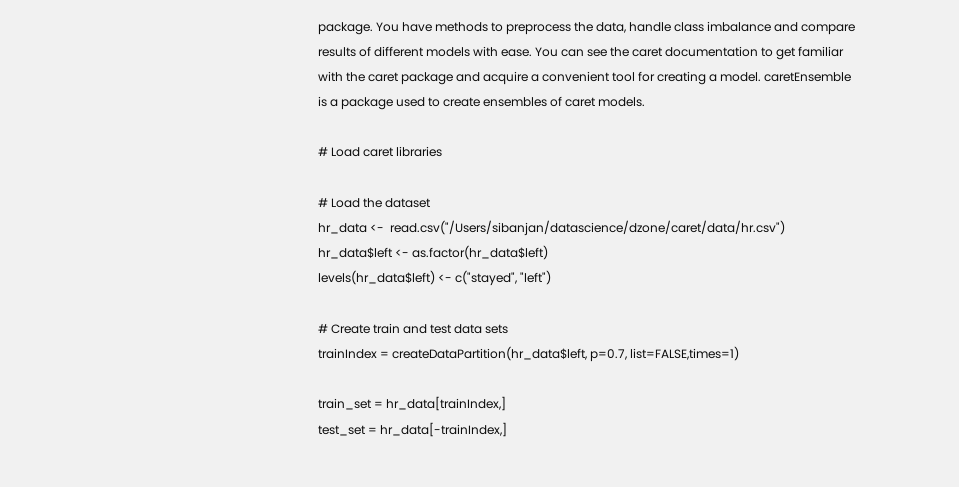package. You have methods to preprocess the data, handle class imbalance and compare results of different models with ease. You can see the caret documentation to get familiar with the caret package and acquire a convenient tool for creating a model. caretEnsemble is a package used to create ensembles of caret models.

# Load caret libraries

# Load the dataset
hr_data <-  read.csv("/Users/sibanjan/datascience/dzone/caret/data/hr.csv")
hr_data$left <- as.factor(hr_data$left)
levels(hr_data$left) <- c("stayed", "left")

# Create train and test data sets
trainIndex = createDataPartition(hr_data$left, p=0.7, list=FALSE,times=1)

train_set = hr_data[trainIndex,]
test_set = hr_data[-trainIndex,]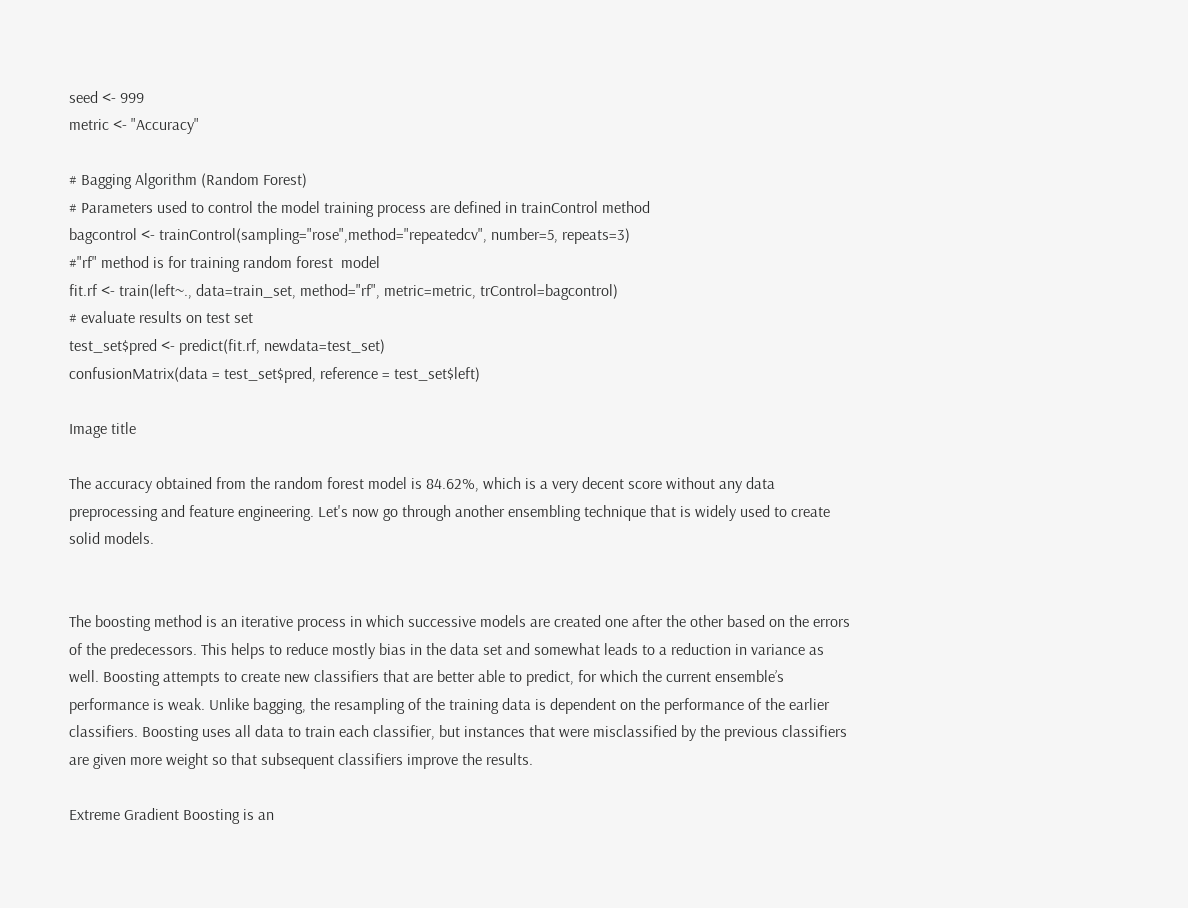seed <- 999
metric <- "Accuracy"

# Bagging Algorithm (Random Forest)
# Parameters used to control the model training process are defined in trainControl method
bagcontrol <- trainControl(sampling="rose",method="repeatedcv", number=5, repeats=3)
#"rf" method is for training random forest  model
fit.rf <- train(left~., data=train_set, method="rf", metric=metric, trControl=bagcontrol)
# evaluate results on test set
test_set$pred <- predict(fit.rf, newdata=test_set)
confusionMatrix(data = test_set$pred, reference = test_set$left)

Image title

The accuracy obtained from the random forest model is 84.62%, which is a very decent score without any data preprocessing and feature engineering. Let's now go through another ensembling technique that is widely used to create solid models.


The boosting method is an iterative process in which successive models are created one after the other based on the errors of the predecessors. This helps to reduce mostly bias in the data set and somewhat leads to a reduction in variance as well. Boosting attempts to create new classifiers that are better able to predict, for which the current ensemble’s performance is weak. Unlike bagging, the resampling of the training data is dependent on the performance of the earlier classifiers. Boosting uses all data to train each classifier, but instances that were misclassified by the previous classifiers are given more weight so that subsequent classifiers improve the results.

Extreme Gradient Boosting is an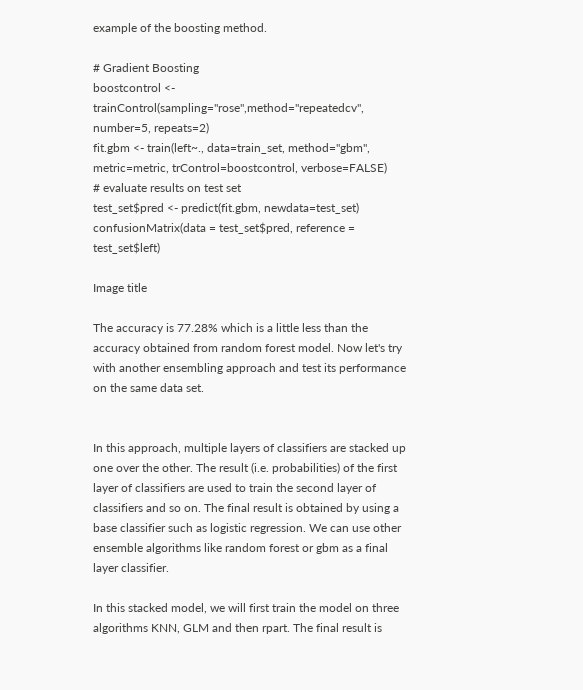example of the boosting method.

# Gradient Boosting
boostcontrol <- trainControl(sampling="rose",method="repeatedcv", number=5, repeats=2)
fit.gbm <- train(left~., data=train_set, method="gbm", metric=metric, trControl=boostcontrol, verbose=FALSE)
# evaluate results on test set
test_set$pred <- predict(fit.gbm, newdata=test_set)
confusionMatrix(data = test_set$pred, reference = test_set$left)

Image title

The accuracy is 77.28% which is a little less than the accuracy obtained from random forest model. Now let's try with another ensembling approach and test its performance on the same data set.


In this approach, multiple layers of classifiers are stacked up one over the other. The result (i.e. probabilities) of the first layer of classifiers are used to train the second layer of classifiers and so on. The final result is obtained by using a base classifier such as logistic regression. We can use other ensemble algorithms like random forest or gbm as a final layer classifier.

In this stacked model, we will first train the model on three algorithms KNN, GLM and then rpart. The final result is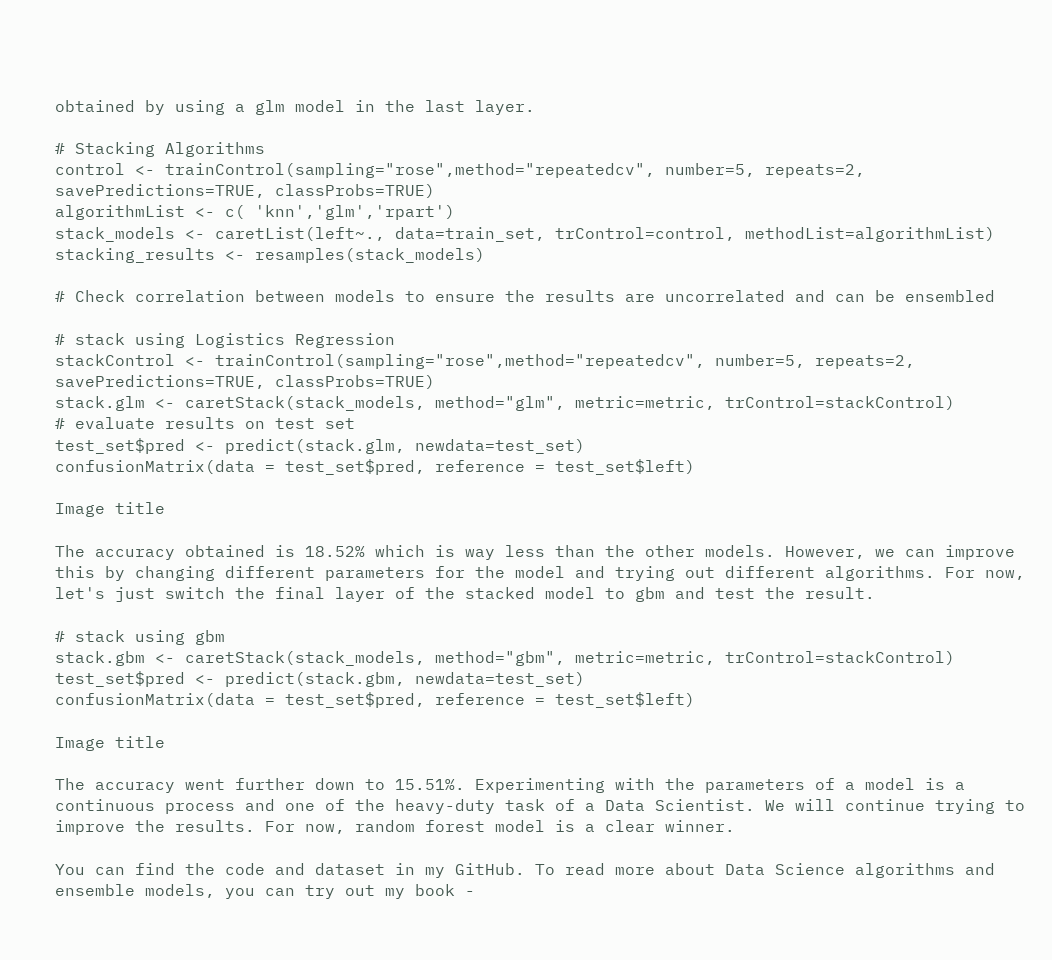obtained by using a glm model in the last layer.

# Stacking Algorithms
control <- trainControl(sampling="rose",method="repeatedcv", number=5, repeats=2, savePredictions=TRUE, classProbs=TRUE)
algorithmList <- c( 'knn','glm','rpart')
stack_models <- caretList(left~., data=train_set, trControl=control, methodList=algorithmList)
stacking_results <- resamples(stack_models)

# Check correlation between models to ensure the results are uncorrelated and can be ensembled

# stack using Logistics Regression
stackControl <- trainControl(sampling="rose",method="repeatedcv", number=5, repeats=2, savePredictions=TRUE, classProbs=TRUE)
stack.glm <- caretStack(stack_models, method="glm", metric=metric, trControl=stackControl)
# evaluate results on test set
test_set$pred <- predict(stack.glm, newdata=test_set)
confusionMatrix(data = test_set$pred, reference = test_set$left)

Image title

The accuracy obtained is 18.52% which is way less than the other models. However, we can improve this by changing different parameters for the model and trying out different algorithms. For now, let's just switch the final layer of the stacked model to gbm and test the result.

# stack using gbm
stack.gbm <- caretStack(stack_models, method="gbm", metric=metric, trControl=stackControl)
test_set$pred <- predict(stack.gbm, newdata=test_set)
confusionMatrix(data = test_set$pred, reference = test_set$left)

Image title

The accuracy went further down to 15.51%. Experimenting with the parameters of a model is a continuous process and one of the heavy-duty task of a Data Scientist. We will continue trying to improve the results. For now, random forest model is a clear winner.

You can find the code and dataset in my GitHub. To read more about Data Science algorithms and ensemble models, you can try out my book -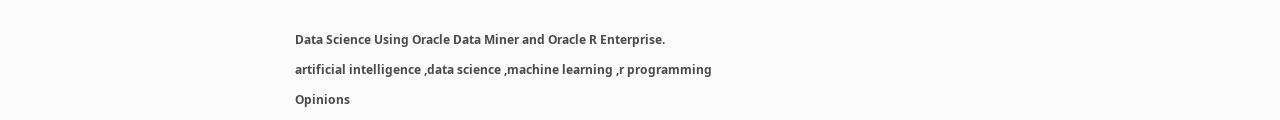Data Science Using Oracle Data Miner and Oracle R Enterprise.

artificial intelligence ,data science ,machine learning ,r programming

Opinions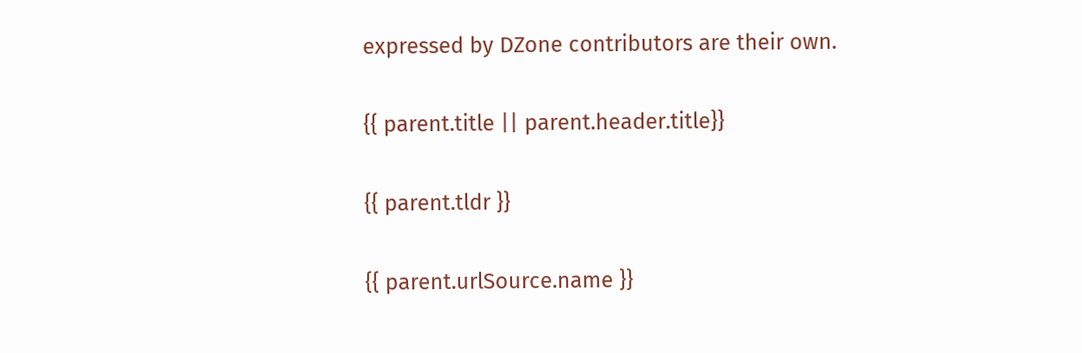expressed by DZone contributors are their own.

{{ parent.title || parent.header.title}}

{{ parent.tldr }}

{{ parent.urlSource.name }}